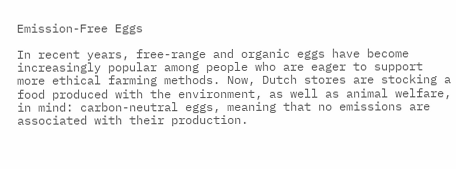Emission-Free Eggs

In recent years, free-range and organic eggs have become increasingly popular among people who are eager to support more ethical farming methods. Now, Dutch stores are stocking a food produced with the environment, as well as animal welfare, in mind: carbon-neutral eggs, meaning that no emissions are associated with their production.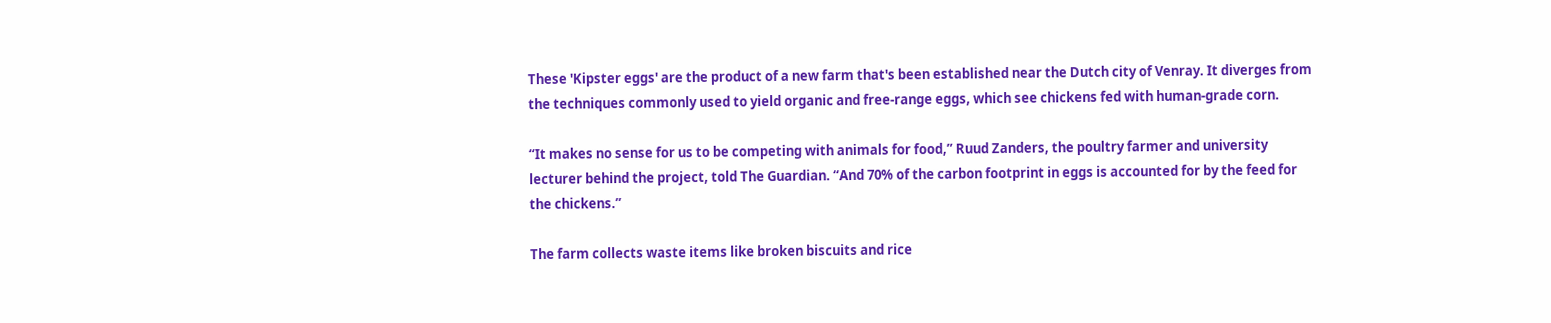These 'Kipster eggs' are the product of a new farm that's been established near the Dutch city of Venray. It diverges from the techniques commonly used to yield organic and free-range eggs, which see chickens fed with human-grade corn.

“It makes no sense for us to be competing with animals for food,” Ruud Zanders, the poultry farmer and university lecturer behind the project, told The Guardian. “And 70% of the carbon footprint in eggs is accounted for by the feed for the chickens.”

The farm collects waste items like broken biscuits and rice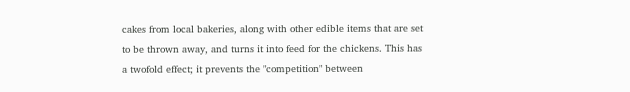cakes from local bakeries, along with other edible items that are set to be thrown away, and turns it into feed for the chickens. This has a twofold effect; it prevents the "competition" between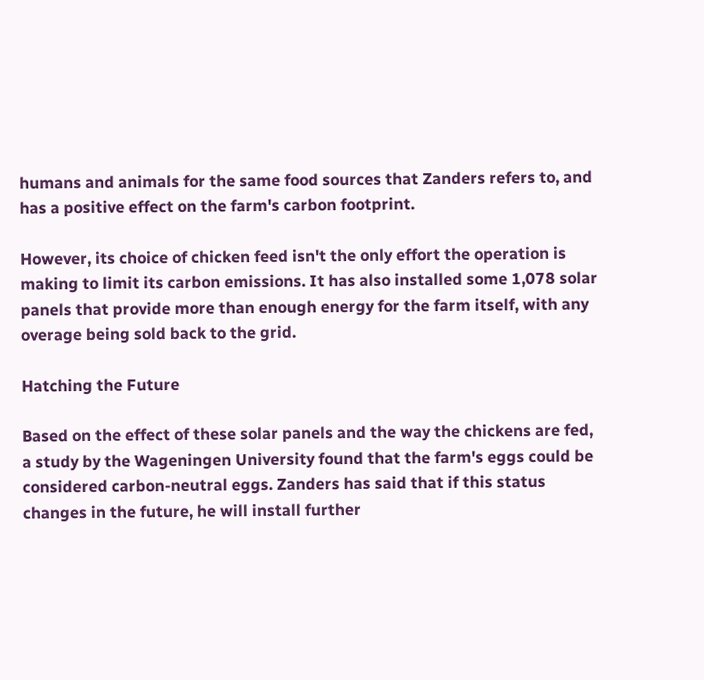humans and animals for the same food sources that Zanders refers to, and has a positive effect on the farm's carbon footprint.

However, its choice of chicken feed isn't the only effort the operation is making to limit its carbon emissions. It has also installed some 1,078 solar panels that provide more than enough energy for the farm itself, with any overage being sold back to the grid.

Hatching the Future

Based on the effect of these solar panels and the way the chickens are fed, a study by the Wageningen University found that the farm's eggs could be considered carbon-neutral eggs. Zanders has said that if this status changes in the future, he will install further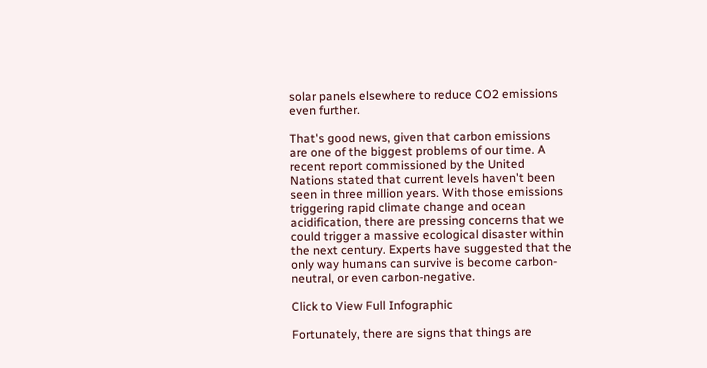solar panels elsewhere to reduce CO2 emissions even further.

That's good news, given that carbon emissions are one of the biggest problems of our time. A recent report commissioned by the United Nations stated that current levels haven't been seen in three million years. With those emissions triggering rapid climate change and ocean acidification, there are pressing concerns that we could trigger a massive ecological disaster within the next century. Experts have suggested that the only way humans can survive is become carbon-neutral, or even carbon-negative.

Click to View Full Infographic

Fortunately, there are signs that things are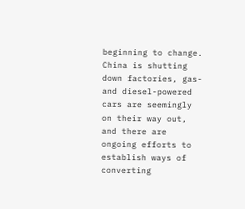beginning to change. China is shutting down factories, gas- and diesel-powered cars are seemingly on their way out, and there are ongoing efforts to establish ways of converting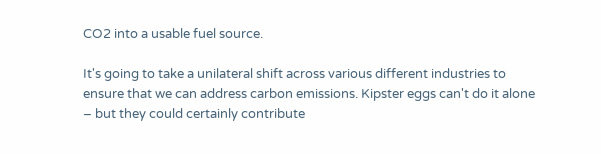CO2 into a usable fuel source.

It's going to take a unilateral shift across various different industries to ensure that we can address carbon emissions. Kipster eggs can't do it alone – but they could certainly contribute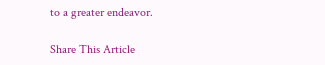to a greater endeavor.

Share This Article